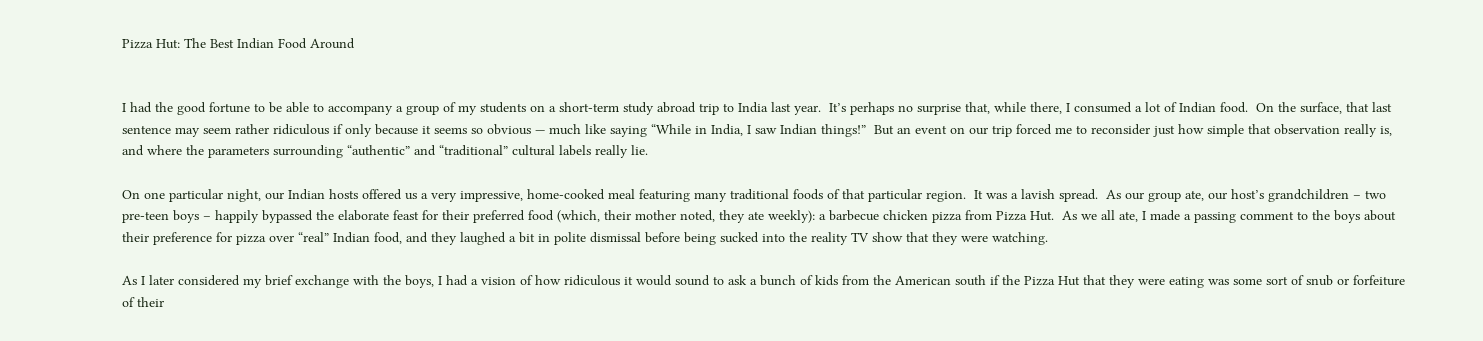Pizza Hut: The Best Indian Food Around


I had the good fortune to be able to accompany a group of my students on a short-term study abroad trip to India last year.  It’s perhaps no surprise that, while there, I consumed a lot of Indian food.  On the surface, that last sentence may seem rather ridiculous if only because it seems so obvious — much like saying “While in India, I saw Indian things!”  But an event on our trip forced me to reconsider just how simple that observation really is, and where the parameters surrounding “authentic” and “traditional” cultural labels really lie.

On one particular night, our Indian hosts offered us a very impressive, home-cooked meal featuring many traditional foods of that particular region.  It was a lavish spread.  As our group ate, our host’s grandchildren – two pre-teen boys – happily bypassed the elaborate feast for their preferred food (which, their mother noted, they ate weekly): a barbecue chicken pizza from Pizza Hut.  As we all ate, I made a passing comment to the boys about their preference for pizza over “real” Indian food, and they laughed a bit in polite dismissal before being sucked into the reality TV show that they were watching.

As I later considered my brief exchange with the boys, I had a vision of how ridiculous it would sound to ask a bunch of kids from the American south if the Pizza Hut that they were eating was some sort of snub or forfeiture of their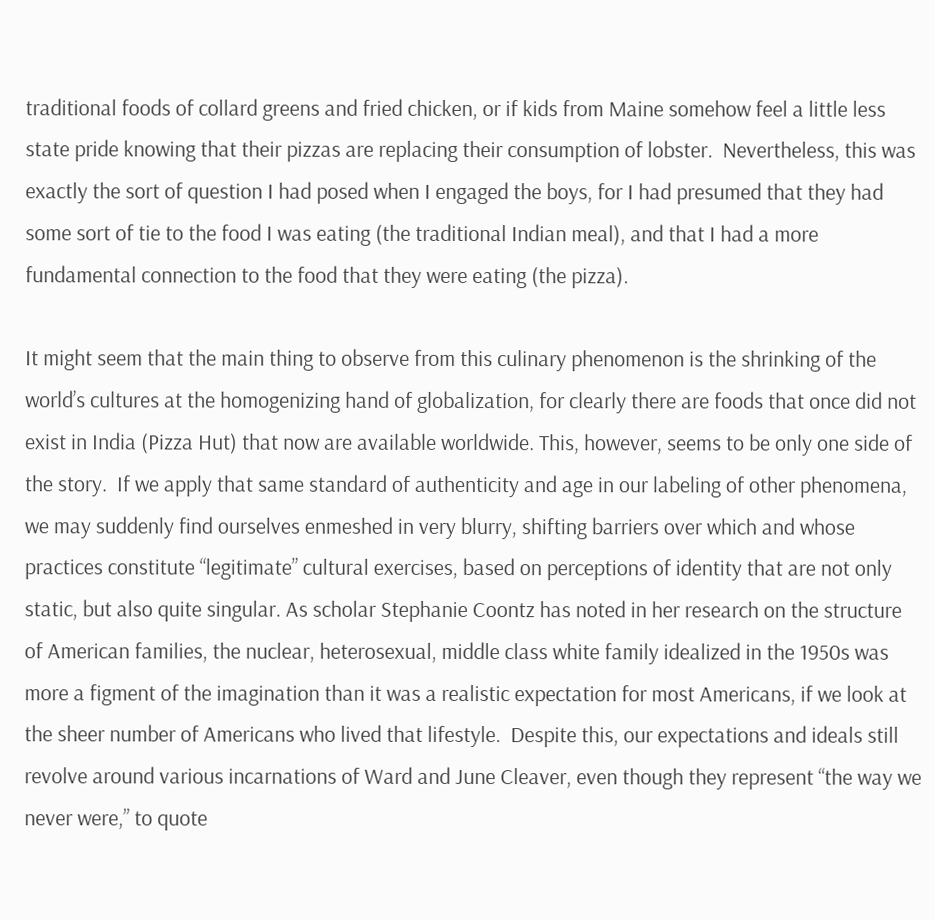traditional foods of collard greens and fried chicken, or if kids from Maine somehow feel a little less state pride knowing that their pizzas are replacing their consumption of lobster.  Nevertheless, this was exactly the sort of question I had posed when I engaged the boys, for I had presumed that they had some sort of tie to the food I was eating (the traditional Indian meal), and that I had a more fundamental connection to the food that they were eating (the pizza).

It might seem that the main thing to observe from this culinary phenomenon is the shrinking of the world’s cultures at the homogenizing hand of globalization, for clearly there are foods that once did not exist in India (Pizza Hut) that now are available worldwide. This, however, seems to be only one side of the story.  If we apply that same standard of authenticity and age in our labeling of other phenomena, we may suddenly find ourselves enmeshed in very blurry, shifting barriers over which and whose practices constitute “legitimate” cultural exercises, based on perceptions of identity that are not only static, but also quite singular. As scholar Stephanie Coontz has noted in her research on the structure of American families, the nuclear, heterosexual, middle class white family idealized in the 1950s was more a figment of the imagination than it was a realistic expectation for most Americans, if we look at the sheer number of Americans who lived that lifestyle.  Despite this, our expectations and ideals still revolve around various incarnations of Ward and June Cleaver, even though they represent “the way we never were,” to quote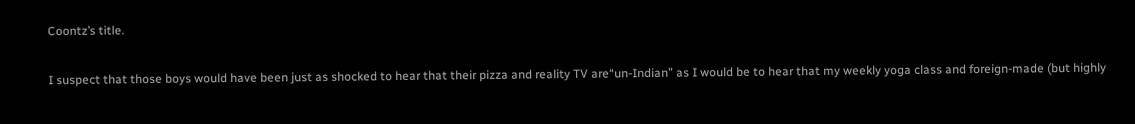Coontz’s title.

I suspect that those boys would have been just as shocked to hear that their pizza and reality TV are“un-Indian” as I would be to hear that my weekly yoga class and foreign-made (but highly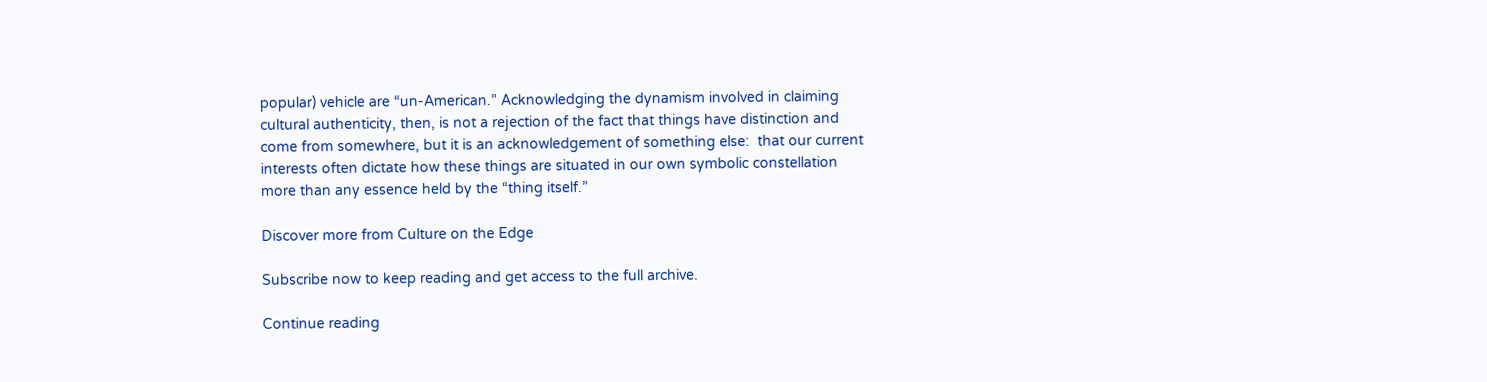popular) vehicle are “un-American.” Acknowledging the dynamism involved in claiming cultural authenticity, then, is not a rejection of the fact that things have distinction and come from somewhere, but it is an acknowledgement of something else:  that our current interests often dictate how these things are situated in our own symbolic constellation more than any essence held by the “thing itself.”

Discover more from Culture on the Edge

Subscribe now to keep reading and get access to the full archive.

Continue reading